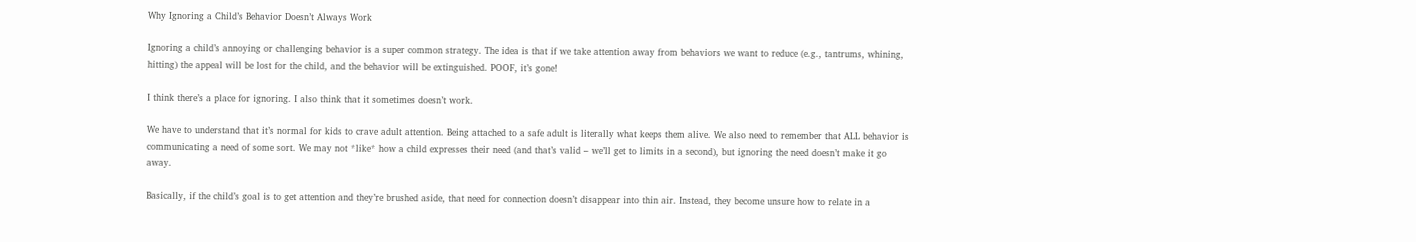Why Ignoring a Child’s Behavior Doesn’t Always Work

Ignoring a child’s annoying or challenging behavior is a super common strategy. The idea is that if we take attention away from behaviors we want to reduce (e.g., tantrums, whining, hitting) the appeal will be lost for the child, and the behavior will be extinguished. POOF, it’s gone!

I think there’s a place for ignoring. I also think that it sometimes doesn’t work.

We have to understand that it’s normal for kids to crave adult attention. Being attached to a safe adult is literally what keeps them alive. We also need to remember that ALL behavior is communicating a need of some sort. We may not *like* how a child expresses their need (and that’s valid – we’ll get to limits in a second), but ignoring the need doesn’t make it go away.

Basically, if the child’s goal is to get attention and they’re brushed aside, that need for connection doesn’t disappear into thin air. Instead, they become unsure how to relate in a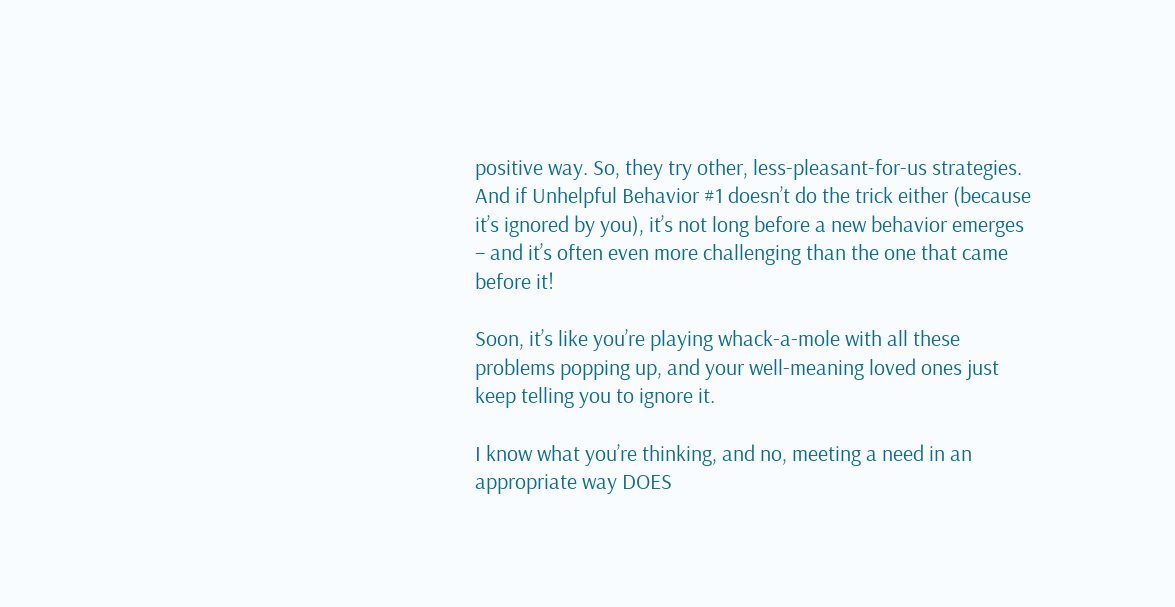positive way. So, they try other, less-pleasant-for-us strategies. And if Unhelpful Behavior #1 doesn’t do the trick either (because it’s ignored by you), it’s not long before a new behavior emerges – and it’s often even more challenging than the one that came before it!

Soon, it’s like you’re playing whack-a-mole with all these problems popping up, and your well-meaning loved ones just keep telling you to ignore it.

I know what you’re thinking, and no, meeting a need in an appropriate way DOES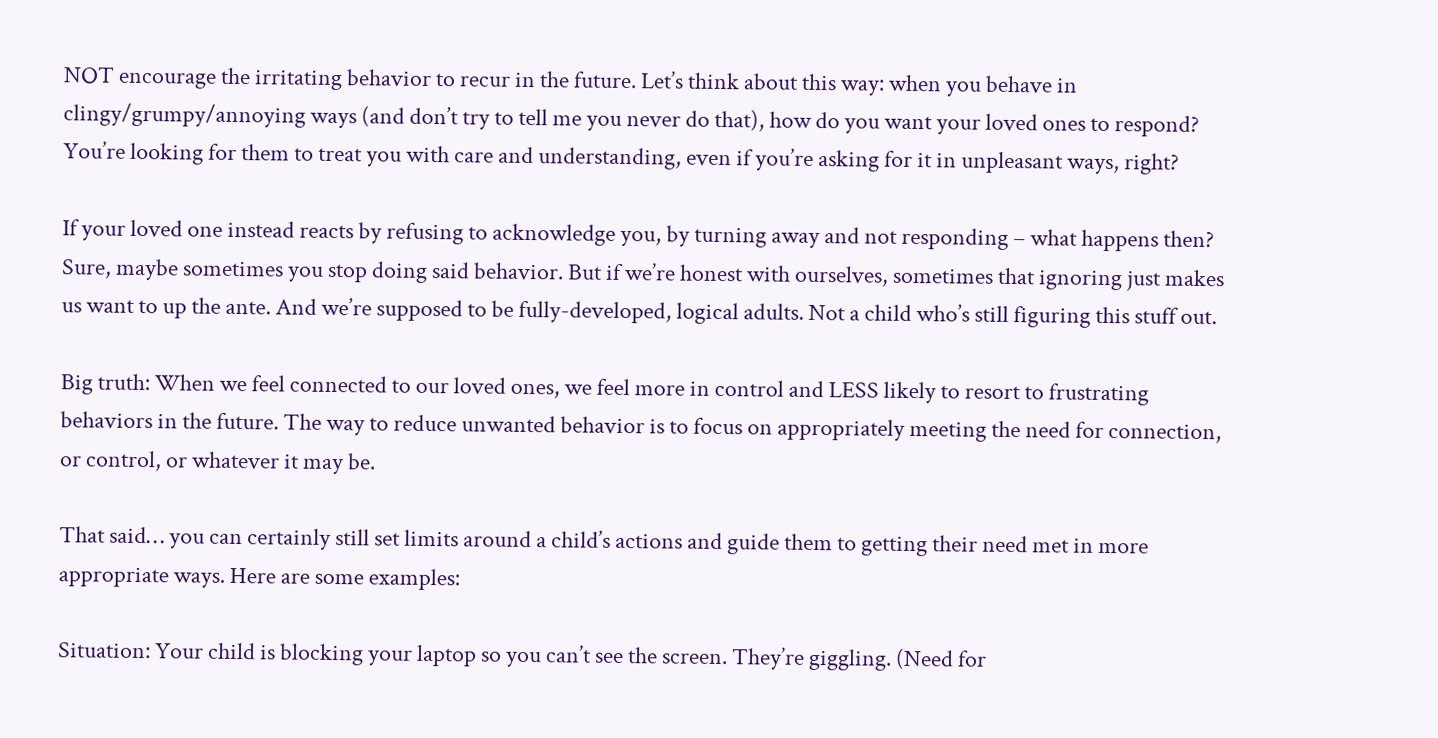NOT encourage the irritating behavior to recur in the future. Let’s think about this way: when you behave in clingy/grumpy/annoying ways (and don’t try to tell me you never do that), how do you want your loved ones to respond? You’re looking for them to treat you with care and understanding, even if you’re asking for it in unpleasant ways, right?

If your loved one instead reacts by refusing to acknowledge you, by turning away and not responding – what happens then? Sure, maybe sometimes you stop doing said behavior. But if we’re honest with ourselves, sometimes that ignoring just makes us want to up the ante. And we’re supposed to be fully-developed, logical adults. Not a child who’s still figuring this stuff out.

Big truth: When we feel connected to our loved ones, we feel more in control and LESS likely to resort to frustrating behaviors in the future. The way to reduce unwanted behavior is to focus on appropriately meeting the need for connection, or control, or whatever it may be.

That said… you can certainly still set limits around a child’s actions and guide them to getting their need met in more appropriate ways. Here are some examples:

Situation: Your child is blocking your laptop so you can’t see the screen. They’re giggling. (Need for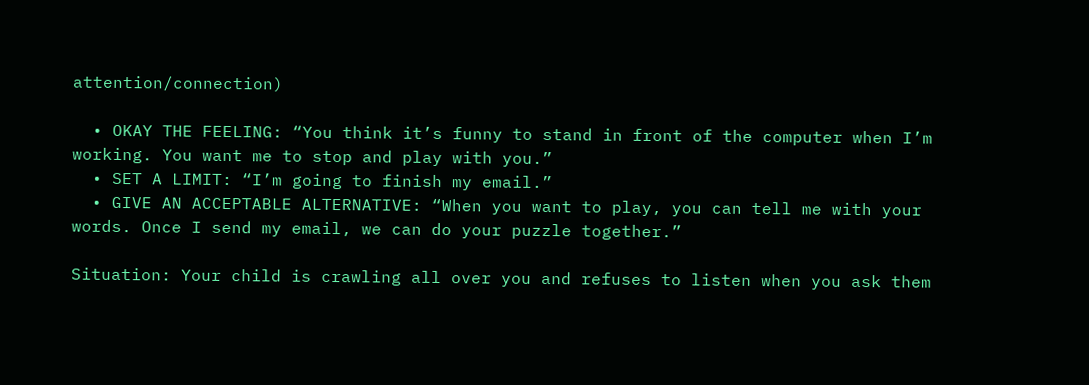attention/connection)

  • OKAY THE FEELING: “You think it’s funny to stand in front of the computer when I’m working. You want me to stop and play with you.”
  • SET A LIMIT: “I’m going to finish my email.”
  • GIVE AN ACCEPTABLE ALTERNATIVE: “When you want to play, you can tell me with your words. Once I send my email, we can do your puzzle together.”

Situation: Your child is crawling all over you and refuses to listen when you ask them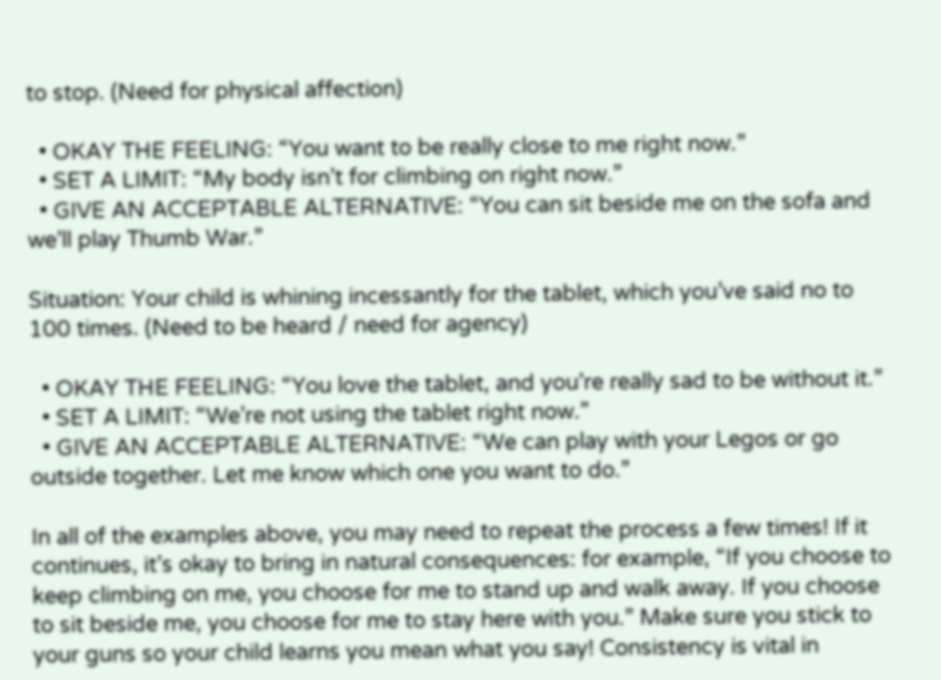to stop. (Need for physical affection)

  • OKAY THE FEELING: “You want to be really close to me right now.”
  • SET A LIMIT: “My body isn’t for climbing on right now.”
  • GIVE AN ACCEPTABLE ALTERNATIVE: “You can sit beside me on the sofa and we’ll play Thumb War.”

Situation: Your child is whining incessantly for the tablet, which you’ve said no to 100 times. (Need to be heard / need for agency)

  • OKAY THE FEELING: “You love the tablet, and you’re really sad to be without it.”
  • SET A LIMIT: “We’re not using the tablet right now.”
  • GIVE AN ACCEPTABLE ALTERNATIVE: “We can play with your Legos or go outside together. Let me know which one you want to do.”

In all of the examples above, you may need to repeat the process a few times! If it continues, it’s okay to bring in natural consequences: for example, “If you choose to keep climbing on me, you choose for me to stand up and walk away. If you choose to sit beside me, you choose for me to stay here with you.” Make sure you stick to your guns so your child learns you mean what you say! Consistency is vital in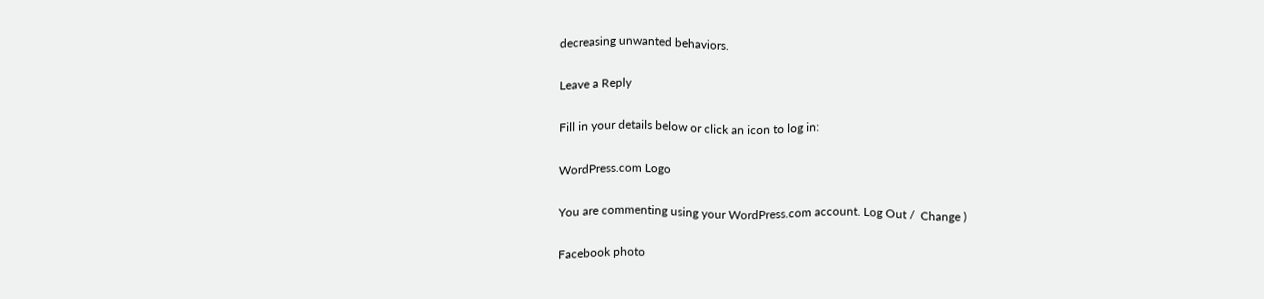decreasing unwanted behaviors.

Leave a Reply

Fill in your details below or click an icon to log in:

WordPress.com Logo

You are commenting using your WordPress.com account. Log Out /  Change )

Facebook photo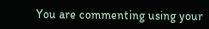You are commenting using your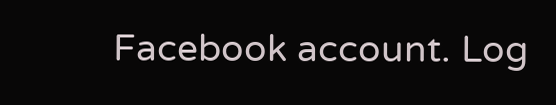Facebook account. Log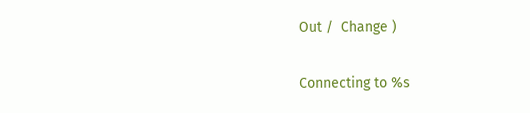Out /  Change )

Connecting to %s